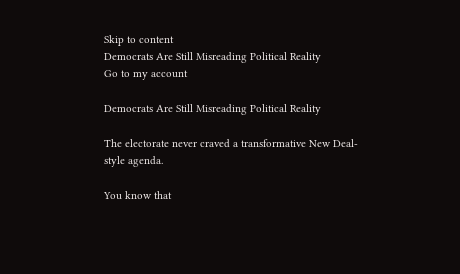Skip to content
Democrats Are Still Misreading Political Reality
Go to my account

Democrats Are Still Misreading Political Reality

The electorate never craved a transformative New Deal-style agenda.

You know that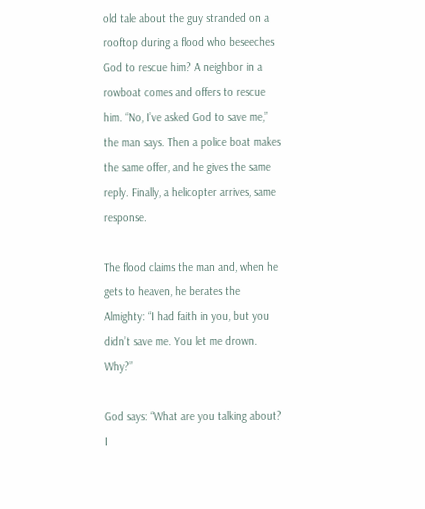old tale about the guy stranded on a rooftop during a flood who beseeches God to rescue him? A neighbor in a rowboat comes and offers to rescue him. “No, I’ve asked God to save me,” the man says. Then a police boat makes the same offer, and he gives the same reply. Finally, a helicopter arrives, same response.

The flood claims the man and, when he gets to heaven, he berates the Almighty: “I had faith in you, but you didn’t save me. You let me drown. Why?”

God says: “What are you talking about? I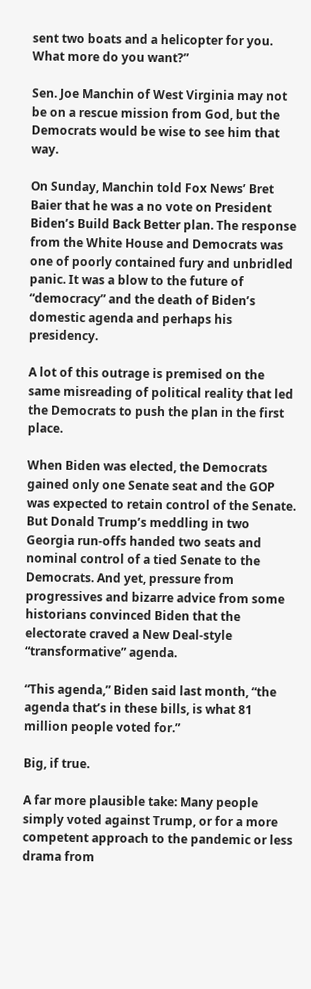sent two boats and a helicopter for you. What more do you want?”

Sen. Joe Manchin of West Virginia may not be on a rescue mission from God, but the Democrats would be wise to see him that way.

On Sunday, Manchin told Fox News’ Bret Baier that he was a no vote on President Biden’s Build Back Better plan. The response from the White House and Democrats was one of poorly contained fury and unbridled panic. It was a blow to the future of “democracy” and the death of Biden’s domestic agenda and perhaps his presidency.

A lot of this outrage is premised on the same misreading of political reality that led the Democrats to push the plan in the first place.

When Biden was elected, the Democrats gained only one Senate seat and the GOP was expected to retain control of the Senate. But Donald Trump’s meddling in two Georgia run-offs handed two seats and nominal control of a tied Senate to the Democrats. And yet, pressure from progressives and bizarre advice from some historians convinced Biden that the electorate craved a New Deal-style “transformative” agenda.

“This agenda,” Biden said last month, “the agenda that’s in these bills, is what 81 million people voted for.”

Big, if true.

A far more plausible take: Many people simply voted against Trump, or for a more competent approach to the pandemic or less drama from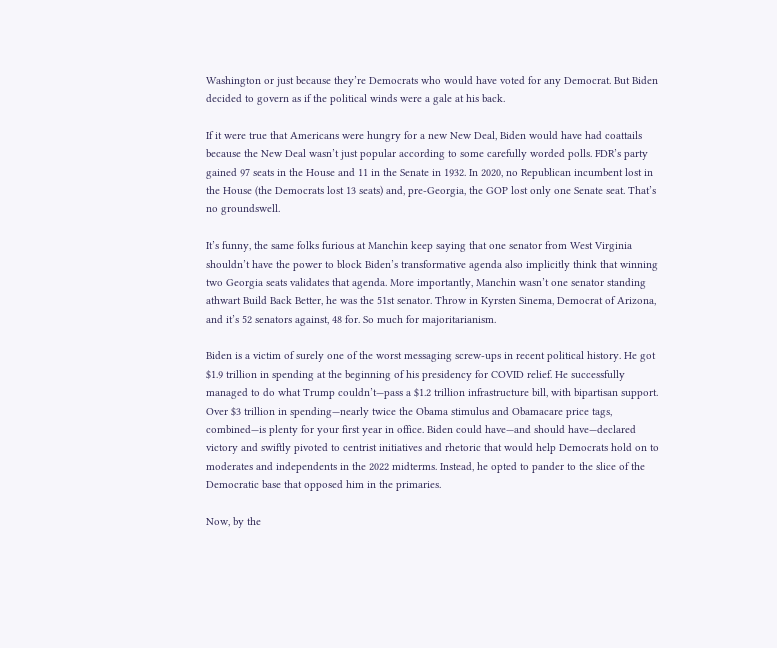Washington or just because they’re Democrats who would have voted for any Democrat. But Biden decided to govern as if the political winds were a gale at his back.

If it were true that Americans were hungry for a new New Deal, Biden would have had coattails because the New Deal wasn’t just popular according to some carefully worded polls. FDR’s party gained 97 seats in the House and 11 in the Senate in 1932. In 2020, no Republican incumbent lost in the House (the Democrats lost 13 seats) and, pre-Georgia, the GOP lost only one Senate seat. That’s no groundswell.

It’s funny, the same folks furious at Manchin keep saying that one senator from West Virginia shouldn’t have the power to block Biden’s transformative agenda also implicitly think that winning two Georgia seats validates that agenda. More importantly, Manchin wasn’t one senator standing athwart Build Back Better, he was the 51st senator. Throw in Kyrsten Sinema, Democrat of Arizona, and it’s 52 senators against, 48 for. So much for majoritarianism.

Biden is a victim of surely one of the worst messaging screw-ups in recent political history. He got $1.9 trillion in spending at the beginning of his presidency for COVID relief. He successfully managed to do what Trump couldn’t—pass a $1.2 trillion infrastructure bill, with bipartisan support. Over $3 trillion in spending—nearly twice the Obama stimulus and Obamacare price tags, combined—is plenty for your first year in office. Biden could have—and should have—declared victory and swiftly pivoted to centrist initiatives and rhetoric that would help Democrats hold on to moderates and independents in the 2022 midterms. Instead, he opted to pander to the slice of the Democratic base that opposed him in the primaries.

Now, by the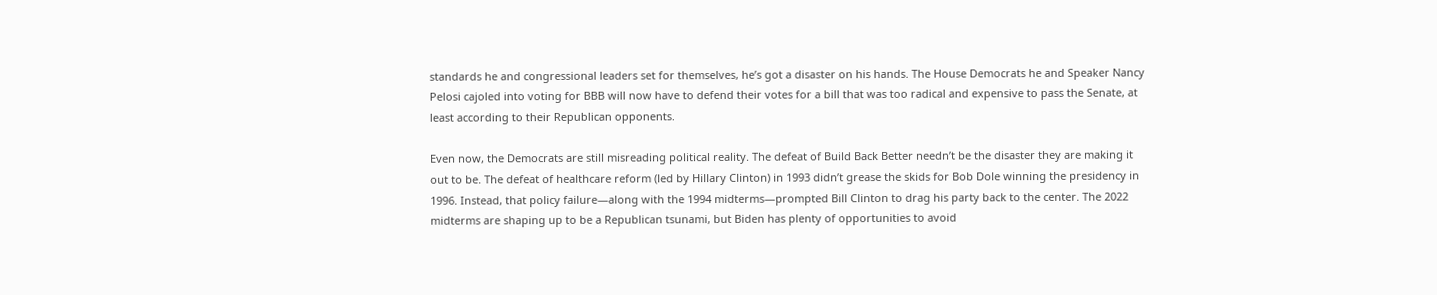standards he and congressional leaders set for themselves, he’s got a disaster on his hands. The House Democrats he and Speaker Nancy Pelosi cajoled into voting for BBB will now have to defend their votes for a bill that was too radical and expensive to pass the Senate, at least according to their Republican opponents.

Even now, the Democrats are still misreading political reality. The defeat of Build Back Better needn’t be the disaster they are making it out to be. The defeat of healthcare reform (led by Hillary Clinton) in 1993 didn’t grease the skids for Bob Dole winning the presidency in 1996. Instead, that policy failure—along with the 1994 midterms—prompted Bill Clinton to drag his party back to the center. The 2022 midterms are shaping up to be a Republican tsunami, but Biden has plenty of opportunities to avoid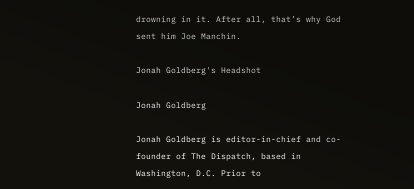drowning in it. After all, that’s why God sent him Joe Manchin.

Jonah Goldberg's Headshot

Jonah Goldberg

Jonah Goldberg is editor-in-chief and co-founder of The Dispatch, based in Washington, D.C. Prior to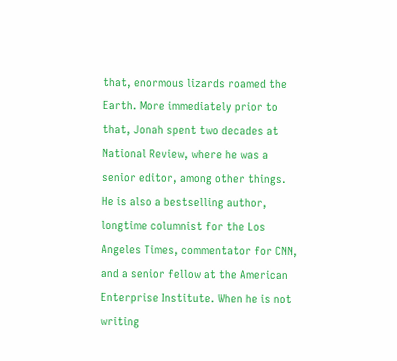that, enormous lizards roamed the Earth. More immediately prior to that, Jonah spent two decades at National Review, where he was a senior editor, among other things. He is also a bestselling author, longtime columnist for the Los Angeles Times, commentator for CNN, and a senior fellow at the American Enterprise Institute. When he is not writing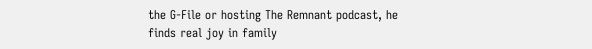the G-File or hosting The Remnant podcast, he finds real joy in family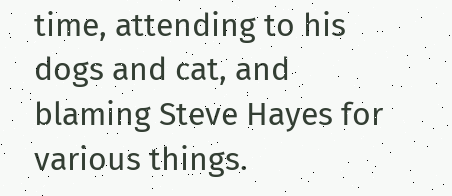time, attending to his dogs and cat, and blaming Steve Hayes for various things.